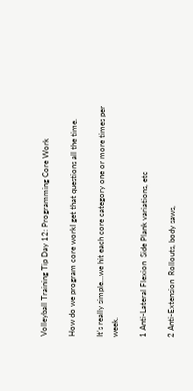Volleyball Training Tip Day 12: Programming Core Work

How do we program core workI get that questions all the time.

It’s really simple…we hit each core category one or more times per week.

1 Anti-Lateral Flexion  Side Plank variations, etc

2 Anti-Extension  Rollouts, body saws,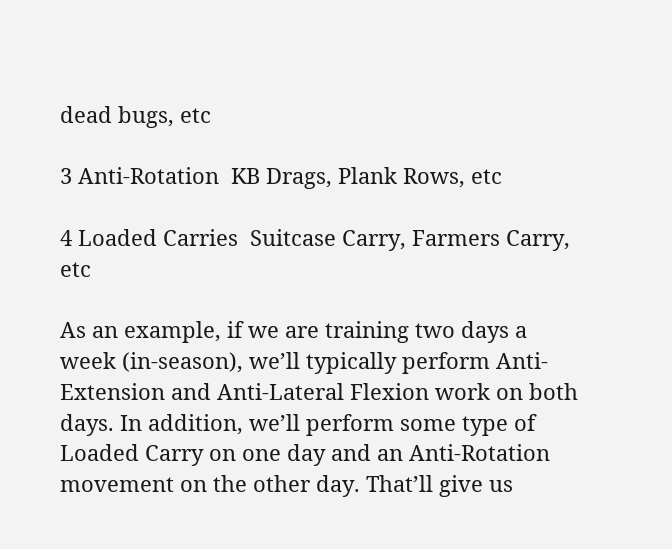dead bugs, etc

3 Anti-Rotation  KB Drags, Plank Rows, etc

4 Loaded Carries  Suitcase Carry, Farmers Carry, etc

As an example, if we are training two days a week (in-season), we’ll typically perform Anti-Extension and Anti-Lateral Flexion work on both days. In addition, we’ll perform some type of Loaded Carry on one day and an Anti-Rotation movement on the other day. That’ll give us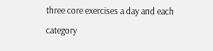three core exercises a day and each category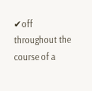✔off throughout the course of a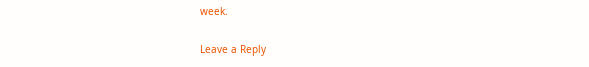week.

Leave a Reply